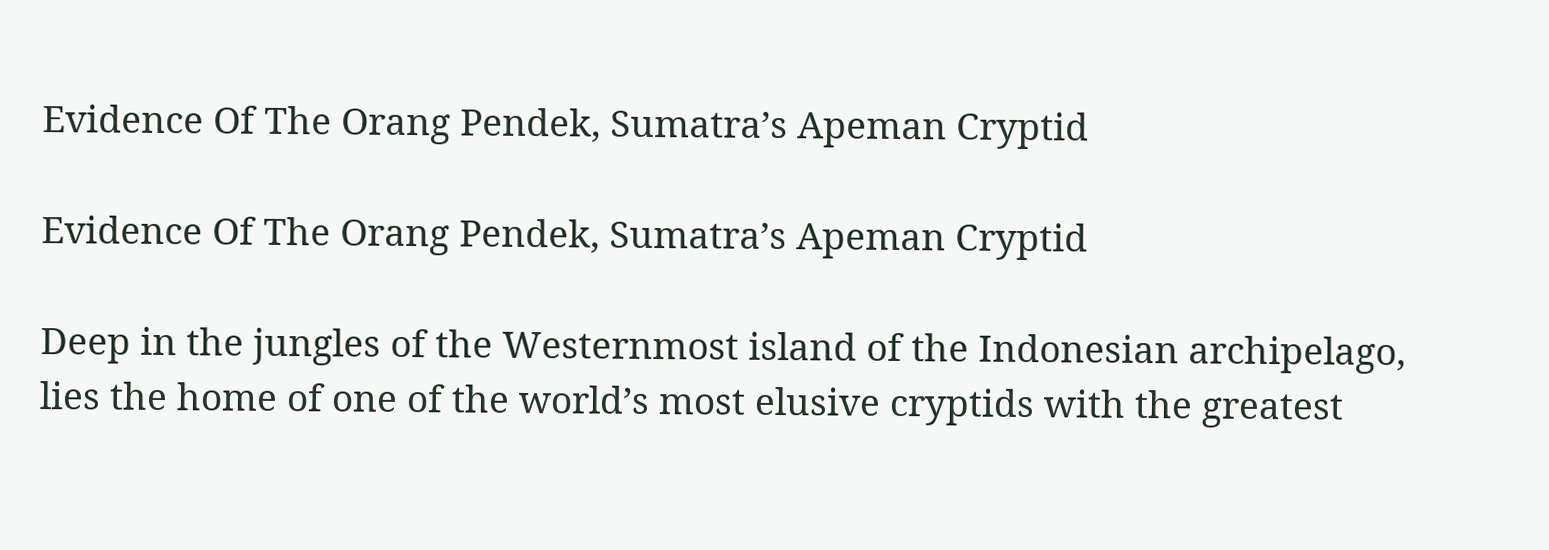Evidence Of The Orang Pendek, Sumatra’s Apeman Cryptid

Evidence Of The Orang Pendek, Sumatra’s Apeman Cryptid

Deep in the jungles of the Westernmost island of the Indonesian archipelago, lies the home of one of the world’s most elusive cryptids with the greatest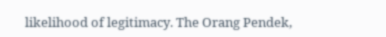likelihood of legitimacy. The Orang Pendek,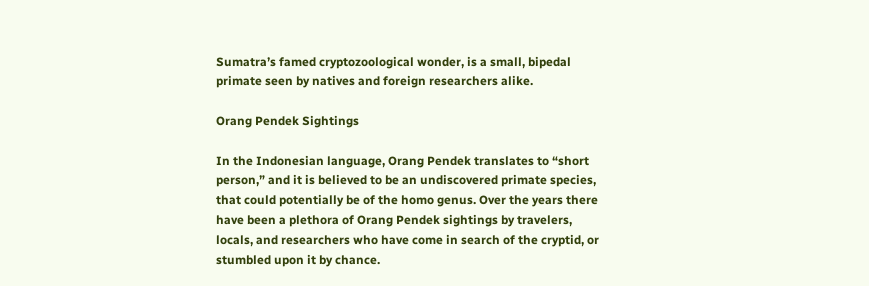Sumatra’s famed cryptozoological wonder, is a small, bipedal primate seen by natives and foreign researchers alike.

Orang Pendek Sightings

In the Indonesian language, Orang Pendek translates to “short person,” and it is believed to be an undiscovered primate species, that could potentially be of the homo genus. Over the years there have been a plethora of Orang Pendek sightings by travelers, locals, and researchers who have come in search of the cryptid, or stumbled upon it by chance.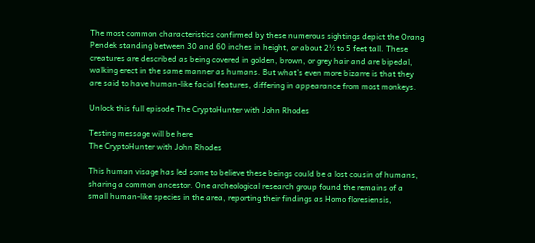The most common characteristics confirmed by these numerous sightings depict the Orang Pendek standing between 30 and 60 inches in height, or about 2½ to 5 feet tall. These creatures are described as being covered in golden, brown, or grey hair and are bipedal, walking erect in the same manner as humans. But what’s even more bizarre is that they are said to have human-like facial features, differing in appearance from most monkeys.

Unlock this full episode The CryptoHunter with John Rhodes

Testing message will be here
The CryptoHunter with John Rhodes

This human visage has led some to believe these beings could be a lost cousin of humans, sharing a common ancestor. One archeological research group found the remains of a small human-like species in the area, reporting their findings as Homo floresiensis,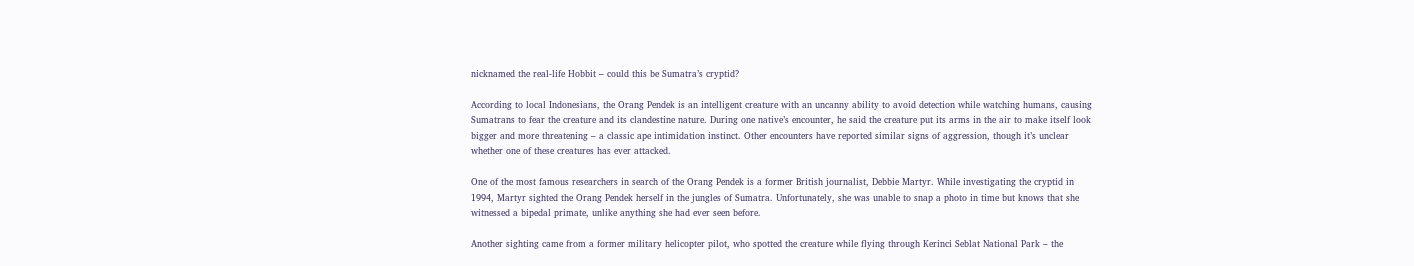nicknamed the real-life Hobbit – could this be Sumatra’s cryptid?

According to local Indonesians, the Orang Pendek is an intelligent creature with an uncanny ability to avoid detection while watching humans, causing Sumatrans to fear the creature and its clandestine nature. During one native’s encounter, he said the creature put its arms in the air to make itself look bigger and more threatening – a classic ape intimidation instinct. Other encounters have reported similar signs of aggression, though it’s unclear whether one of these creatures has ever attacked.

One of the most famous researchers in search of the Orang Pendek is a former British journalist, Debbie Martyr. While investigating the cryptid in 1994, Martyr sighted the Orang Pendek herself in the jungles of Sumatra. Unfortunately, she was unable to snap a photo in time but knows that she witnessed a bipedal primate, unlike anything she had ever seen before.

Another sighting came from a former military helicopter pilot, who spotted the creature while flying through Kerinci Seblat National Park – the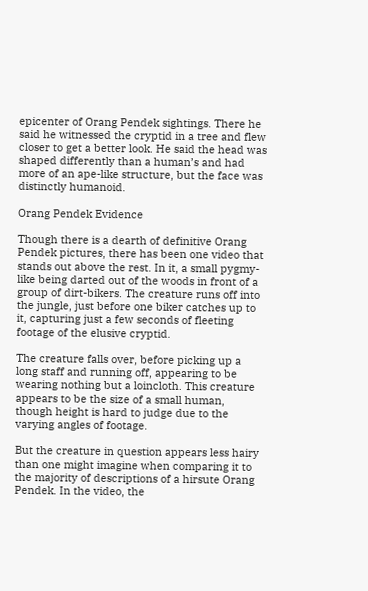epicenter of Orang Pendek sightings. There he said he witnessed the cryptid in a tree and flew closer to get a better look. He said the head was shaped differently than a human’s and had more of an ape-like structure, but the face was distinctly humanoid.

Orang Pendek Evidence

Though there is a dearth of definitive Orang Pendek pictures, there has been one video that stands out above the rest. In it, a small pygmy-like being darted out of the woods in front of a group of dirt-bikers. The creature runs off into the jungle, just before one biker catches up to it, capturing just a few seconds of fleeting footage of the elusive cryptid.

The creature falls over, before picking up a long staff and running off, appearing to be wearing nothing but a loincloth. This creature appears to be the size of a small human, though height is hard to judge due to the varying angles of footage.

But the creature in question appears less hairy than one might imagine when comparing it to the majority of descriptions of a hirsute Orang Pendek. In the video, the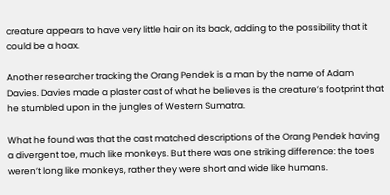creature appears to have very little hair on its back, adding to the possibility that it could be a hoax.

Another researcher tracking the Orang Pendek is a man by the name of Adam Davies. Davies made a plaster cast of what he believes is the creature’s footprint that he stumbled upon in the jungles of Western Sumatra.

What he found was that the cast matched descriptions of the Orang Pendek having a divergent toe, much like monkeys. But there was one striking difference: the toes weren’t long like monkeys, rather they were short and wide like humans.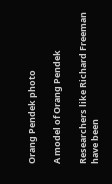Orang Pendek photo

A model of Orang Pendek

Researchers like Richard Freeman have been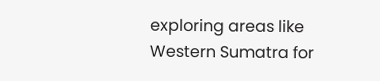exploring areas like Western Sumatra for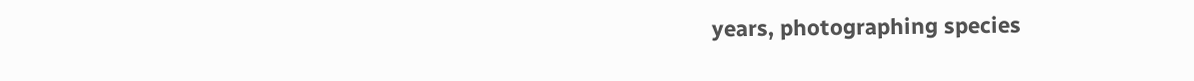years, photographing species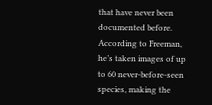that have never been documented before. According to Freeman, he’s taken images of up to 60 never-before-seen species, making the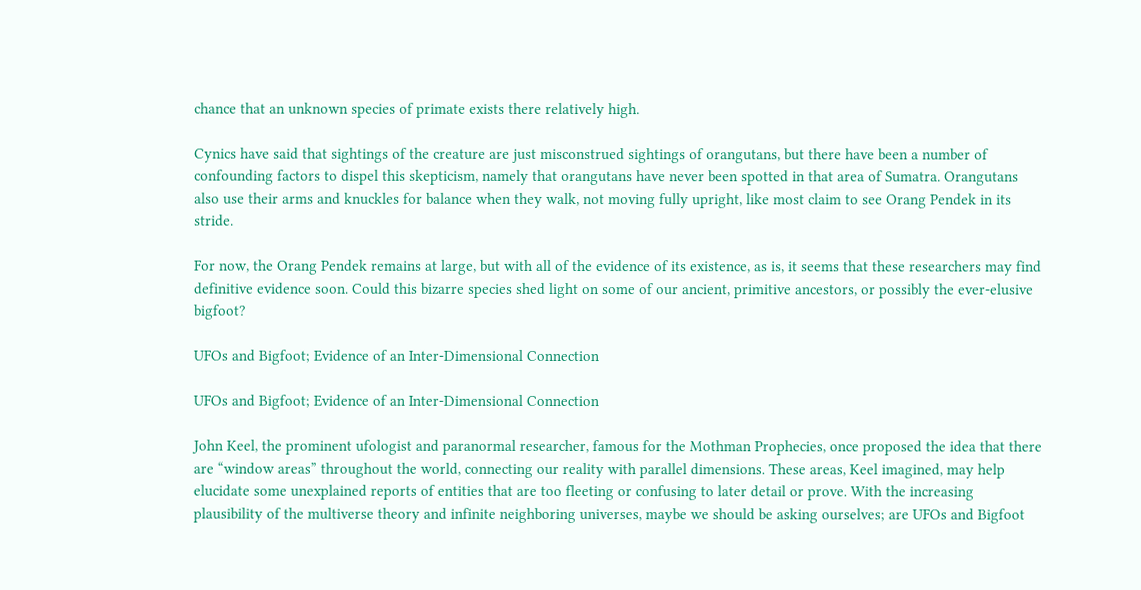chance that an unknown species of primate exists there relatively high.

Cynics have said that sightings of the creature are just misconstrued sightings of orangutans, but there have been a number of confounding factors to dispel this skepticism, namely that orangutans have never been spotted in that area of Sumatra. Orangutans also use their arms and knuckles for balance when they walk, not moving fully upright, like most claim to see Orang Pendek in its stride.

For now, the Orang Pendek remains at large, but with all of the evidence of its existence, as is, it seems that these researchers may find definitive evidence soon. Could this bizarre species shed light on some of our ancient, primitive ancestors, or possibly the ever-elusive bigfoot?

UFOs and Bigfoot; Evidence of an Inter-Dimensional Connection

UFOs and Bigfoot; Evidence of an Inter-Dimensional Connection

John Keel, the prominent ufologist and paranormal researcher, famous for the Mothman Prophecies, once proposed the idea that there are “window areas” throughout the world, connecting our reality with parallel dimensions. These areas, Keel imagined, may help elucidate some unexplained reports of entities that are too fleeting or confusing to later detail or prove. With the increasing plausibility of the multiverse theory and infinite neighboring universes, maybe we should be asking ourselves; are UFOs and Bigfoot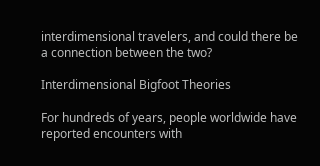interdimensional travelers, and could there be a connection between the two?

Interdimensional Bigfoot Theories

For hundreds of years, people worldwide have reported encounters with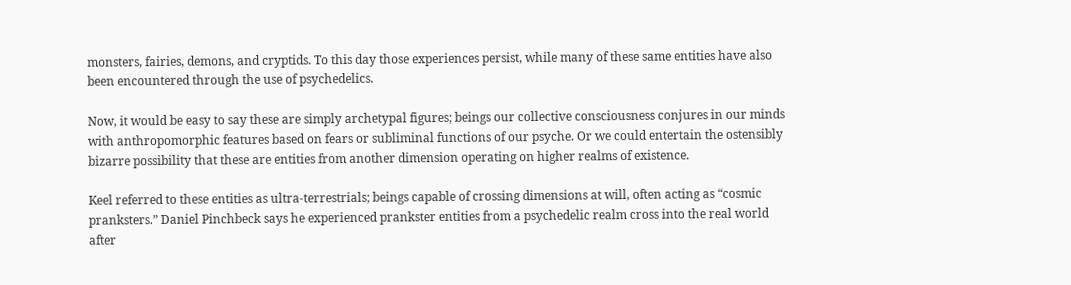monsters, fairies, demons, and cryptids. To this day those experiences persist, while many of these same entities have also been encountered through the use of psychedelics.

Now, it would be easy to say these are simply archetypal figures; beings our collective consciousness conjures in our minds with anthropomorphic features based on fears or subliminal functions of our psyche. Or we could entertain the ostensibly bizarre possibility that these are entities from another dimension operating on higher realms of existence.

Keel referred to these entities as ultra-terrestrials; beings capable of crossing dimensions at will, often acting as “cosmic pranksters.” Daniel Pinchbeck says he experienced prankster entities from a psychedelic realm cross into the real world after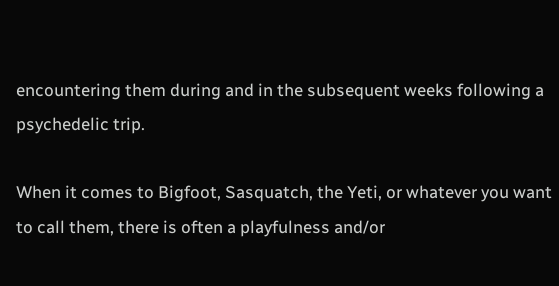encountering them during and in the subsequent weeks following a psychedelic trip.

When it comes to Bigfoot, Sasquatch, the Yeti, or whatever you want to call them, there is often a playfulness and/or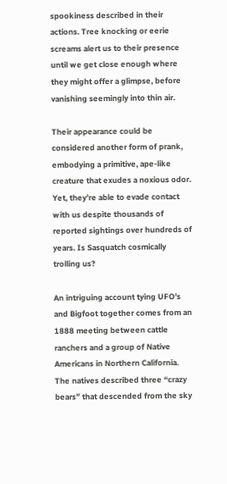spookiness described in their actions. Tree knocking or eerie screams alert us to their presence until we get close enough where they might offer a glimpse, before vanishing seemingly into thin air.

Their appearance could be considered another form of prank, embodying a primitive, ape-like creature that exudes a noxious odor. Yet, they’re able to evade contact with us despite thousands of reported sightings over hundreds of years. Is Sasquatch cosmically trolling us?

An intriguing account tying UFO’s and Bigfoot together comes from an 1888 meeting between cattle ranchers and a group of Native Americans in Northern California. The natives described three “crazy bears” that descended from the sky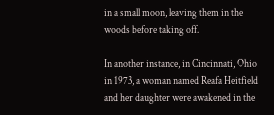in a small moon, leaving them in the woods before taking off.

In another instance, in Cincinnati, Ohio in 1973, a woman named Reafa Heitfield and her daughter were awakened in the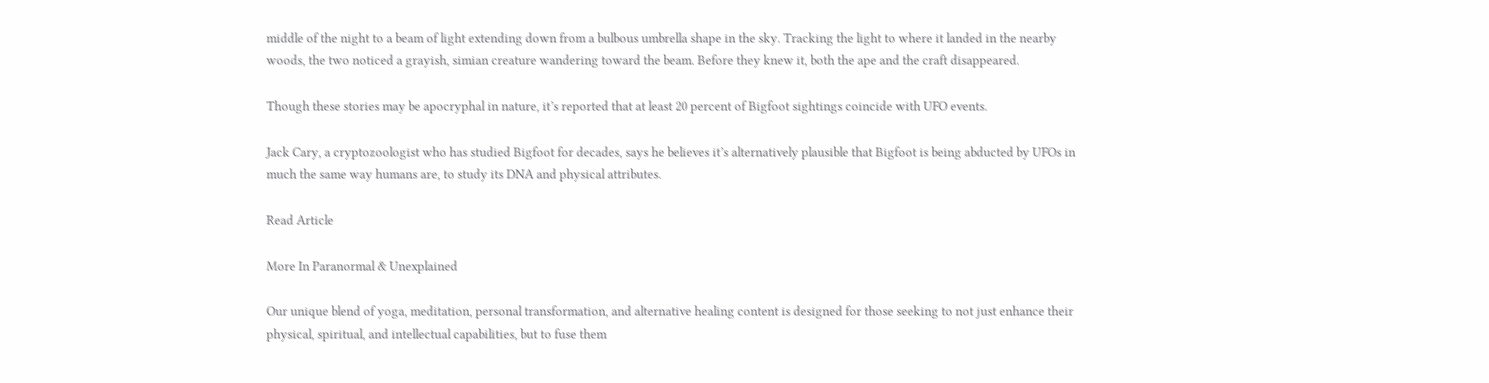middle of the night to a beam of light extending down from a bulbous umbrella shape in the sky. Tracking the light to where it landed in the nearby woods, the two noticed a grayish, simian creature wandering toward the beam. Before they knew it, both the ape and the craft disappeared.

Though these stories may be apocryphal in nature, it’s reported that at least 20 percent of Bigfoot sightings coincide with UFO events.

Jack Cary, a cryptozoologist who has studied Bigfoot for decades, says he believes it’s alternatively plausible that Bigfoot is being abducted by UFOs in much the same way humans are, to study its DNA and physical attributes.

Read Article

More In Paranormal & Unexplained

Our unique blend of yoga, meditation, personal transformation, and alternative healing content is designed for those seeking to not just enhance their physical, spiritual, and intellectual capabilities, but to fuse them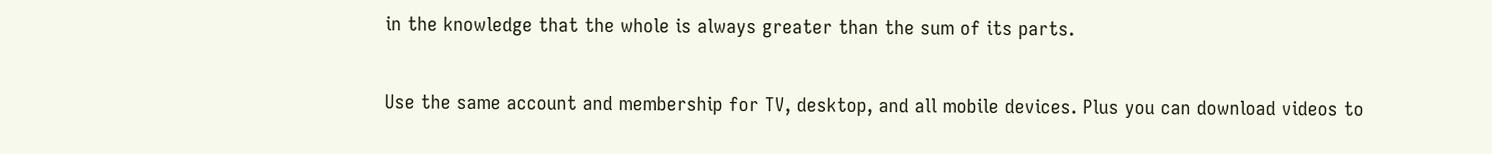in the knowledge that the whole is always greater than the sum of its parts.

Use the same account and membership for TV, desktop, and all mobile devices. Plus you can download videos to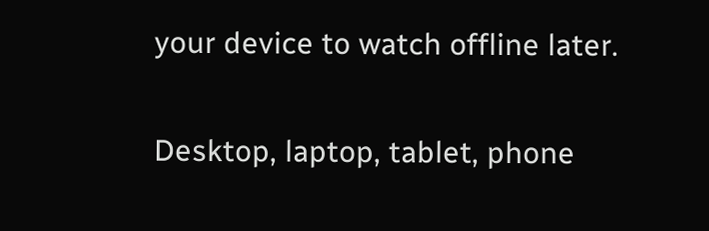your device to watch offline later.

Desktop, laptop, tablet, phone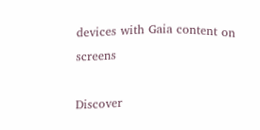devices with Gaia content on screens

Discover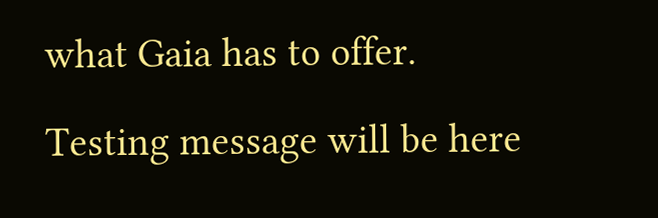what Gaia has to offer.

Testing message will be here